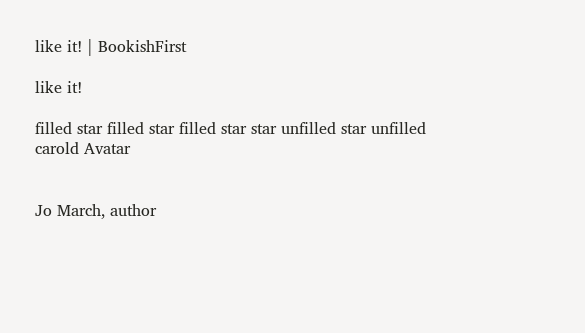like it! | BookishFirst

like it!

filled star filled star filled star star unfilled star unfilled
carold Avatar


Jo March, author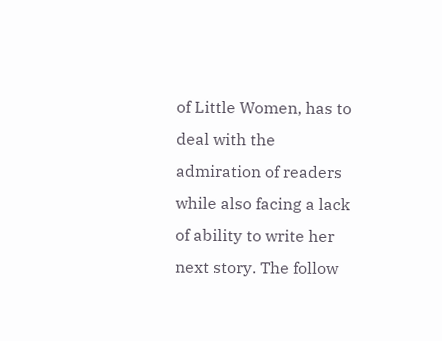of Little Women, has to deal with the admiration of readers while also facing a lack of ability to write her next story. The follow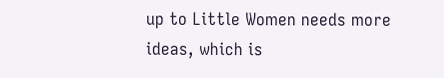up to Little Women needs more ideas, which is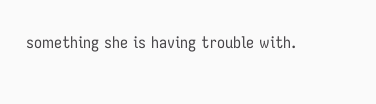something she is having trouble with.